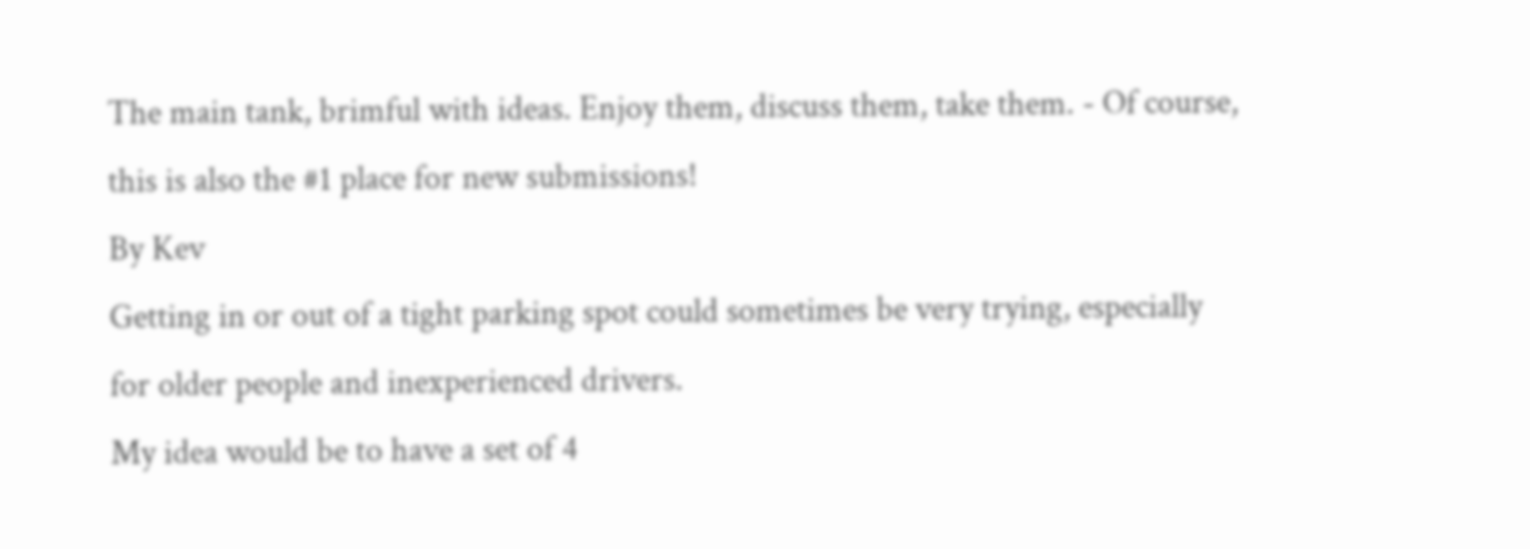The main tank, brimful with ideas. Enjoy them, discuss them, take them. - Of course, this is also the #1 place for new submissions!
By Kev
Getting in or out of a tight parking spot could sometimes be very trying, especially for older people and inexperienced drivers.
My idea would be to have a set of 4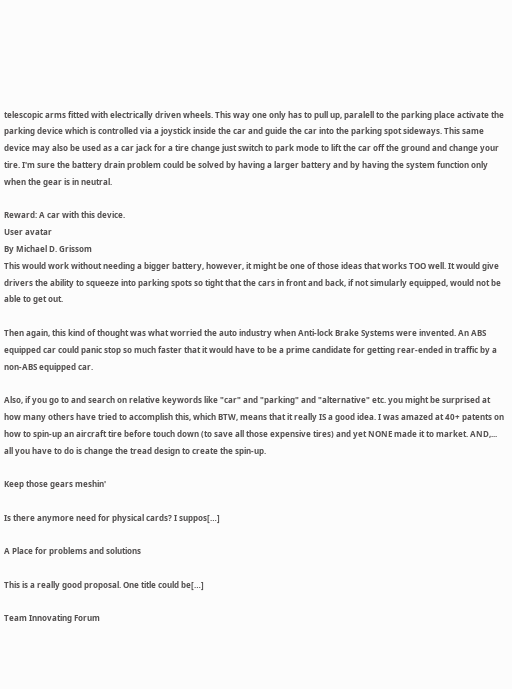telescopic arms fitted with electrically driven wheels. This way one only has to pull up, paralell to the parking place activate the parking device which is controlled via a joystick inside the car and guide the car into the parking spot sideways. This same device may also be used as a car jack for a tire change just switch to park mode to lift the car off the ground and change your tire. I'm sure the battery drain problem could be solved by having a larger battery and by having the system function only when the gear is in neutral.

Reward: A car with this device.
User avatar
By Michael D. Grissom
This would work without needing a bigger battery, however, it might be one of those ideas that works TOO well. It would give drivers the ability to squeeze into parking spots so tight that the cars in front and back, if not simularly equipped, would not be able to get out.

Then again, this kind of thought was what worried the auto industry when Anti-lock Brake Systems were invented. An ABS equipped car could panic stop so much faster that it would have to be a prime candidate for getting rear-ended in traffic by a non-ABS equipped car.

Also, if you go to and search on relative keywords like "car" and "parking" and "alternative" etc. you might be surprised at how many others have tried to accomplish this, which BTW, means that it really IS a good idea. I was amazed at 40+ patents on how to spin-up an aircraft tire before touch down (to save all those expensive tires) and yet NONE made it to market. AND,... all you have to do is change the tread design to create the spin-up.

Keep those gears meshin'

Is there anymore need for physical cards? I suppos[…]

A Place for problems and solutions

This is a really good proposal. One title could be[…]

Team Innovating Forum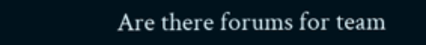Are there forums for team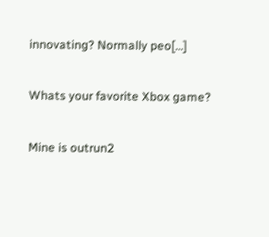innovating? Normally peo[…]

Whats your favorite Xbox game?

Mine is outrun2